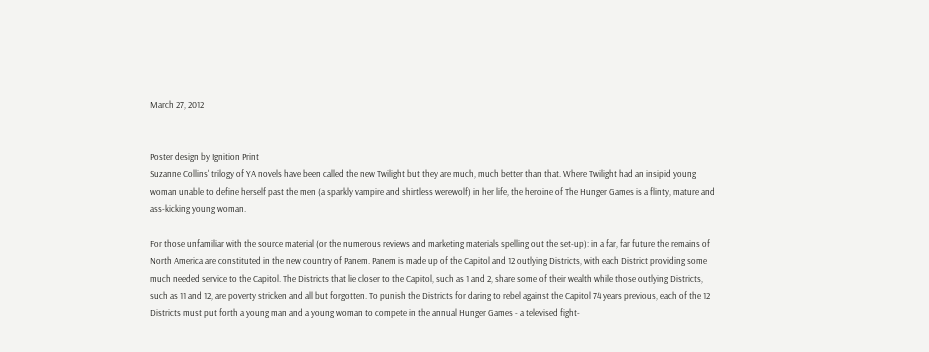March 27, 2012


Poster design by Ignition Print
Suzanne Collins' trilogy of YA novels have been called the new Twilight but they are much, much better than that. Where Twilight had an insipid young woman unable to define herself past the men (a sparkly vampire and shirtless werewolf) in her life, the heroine of The Hunger Games is a flinty, mature and ass-kicking young woman.

For those unfamiliar with the source material (or the numerous reviews and marketing materials spelling out the set-up): in a far, far future the remains of North America are constituted in the new country of Panem. Panem is made up of the Capitol and 12 outlying Districts, with each District providing some much needed service to the Capitol. The Districts that lie closer to the Capitol, such as 1 and 2, share some of their wealth while those outlying Districts, such as 11 and 12, are poverty stricken and all but forgotten. To punish the Districts for daring to rebel against the Capitol 74 years previous, each of the 12 Districts must put forth a young man and a young woman to compete in the annual Hunger Games - a televised fight-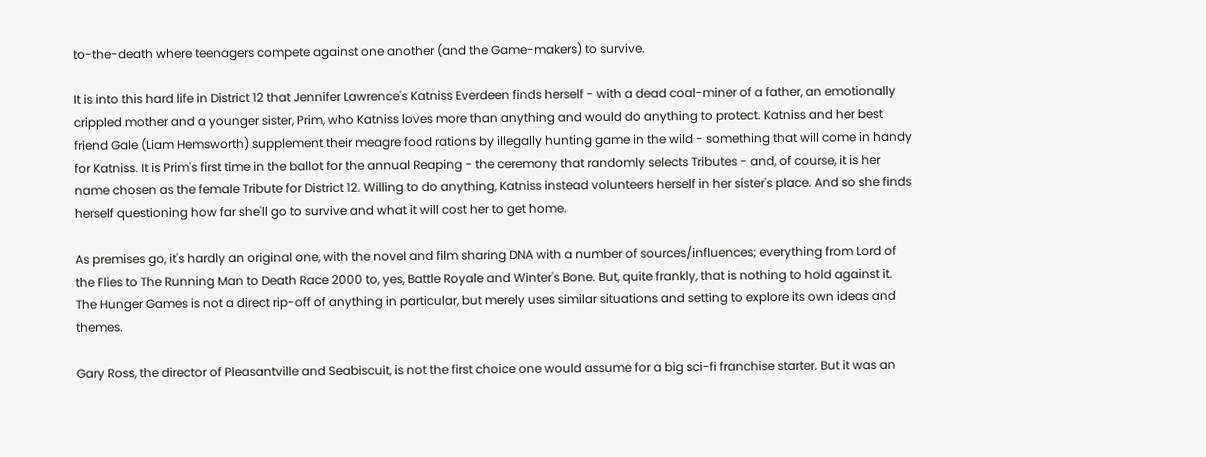to-the-death where teenagers compete against one another (and the Game-makers) to survive.

It is into this hard life in District 12 that Jennifer Lawrence's Katniss Everdeen finds herself - with a dead coal-miner of a father, an emotionally crippled mother and a younger sister, Prim, who Katniss loves more than anything and would do anything to protect. Katniss and her best friend Gale (Liam Hemsworth) supplement their meagre food rations by illegally hunting game in the wild - something that will come in handy for Katniss. It is Prim's first time in the ballot for the annual Reaping - the ceremony that randomly selects Tributes - and, of course, it is her name chosen as the female Tribute for District 12. Willing to do anything, Katniss instead volunteers herself in her sister's place. And so she finds herself questioning how far she'll go to survive and what it will cost her to get home.

As premises go, it's hardly an original one, with the novel and film sharing DNA with a number of sources/influences; everything from Lord of the Flies to The Running Man to Death Race 2000 to, yes, Battle Royale and Winter's Bone. But, quite frankly, that is nothing to hold against it. The Hunger Games is not a direct rip-off of anything in particular, but merely uses similar situations and setting to explore its own ideas and themes.

Gary Ross, the director of Pleasantville and Seabiscuit, is not the first choice one would assume for a big sci-fi franchise starter. But it was an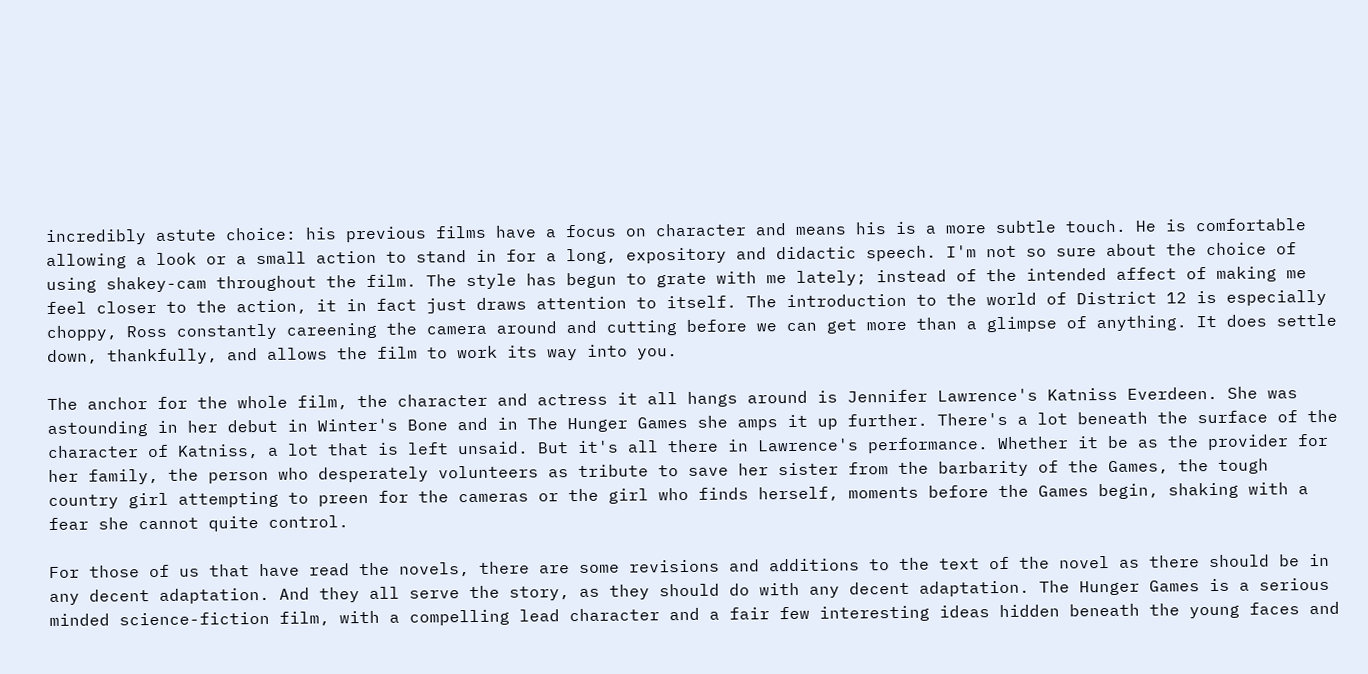incredibly astute choice: his previous films have a focus on character and means his is a more subtle touch. He is comfortable allowing a look or a small action to stand in for a long, expository and didactic speech. I'm not so sure about the choice of using shakey-cam throughout the film. The style has begun to grate with me lately; instead of the intended affect of making me feel closer to the action, it in fact just draws attention to itself. The introduction to the world of District 12 is especially choppy, Ross constantly careening the camera around and cutting before we can get more than a glimpse of anything. It does settle down, thankfully, and allows the film to work its way into you.

The anchor for the whole film, the character and actress it all hangs around is Jennifer Lawrence's Katniss Everdeen. She was astounding in her debut in Winter's Bone and in The Hunger Games she amps it up further. There's a lot beneath the surface of the character of Katniss, a lot that is left unsaid. But it's all there in Lawrence's performance. Whether it be as the provider for her family, the person who desperately volunteers as tribute to save her sister from the barbarity of the Games, the tough country girl attempting to preen for the cameras or the girl who finds herself, moments before the Games begin, shaking with a fear she cannot quite control.

For those of us that have read the novels, there are some revisions and additions to the text of the novel as there should be in any decent adaptation. And they all serve the story, as they should do with any decent adaptation. The Hunger Games is a serious minded science-fiction film, with a compelling lead character and a fair few interesting ideas hidden beneath the young faces and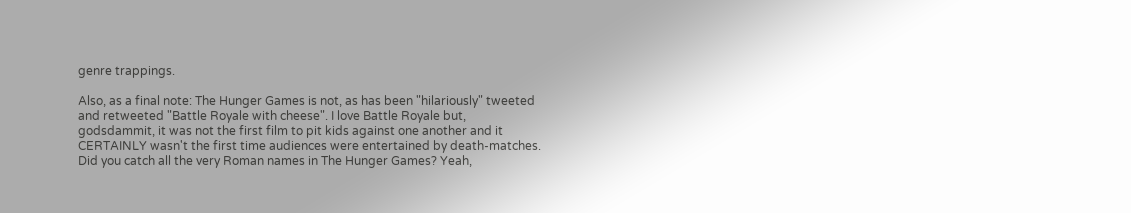genre trappings.

Also, as a final note: The Hunger Games is not, as has been "hilariously" tweeted and retweeted "Battle Royale with cheese". I love Battle Royale but, godsdammit, it was not the first film to pit kids against one another and it CERTAINLY wasn't the first time audiences were entertained by death-matches. Did you catch all the very Roman names in The Hunger Games? Yeah,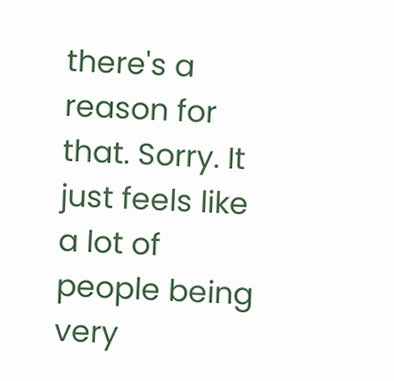there's a reason for that. Sorry. It just feels like a lot of people being very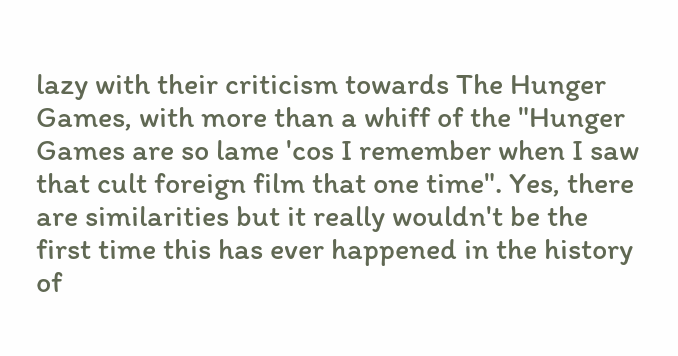lazy with their criticism towards The Hunger Games, with more than a whiff of the "Hunger Games are so lame 'cos I remember when I saw that cult foreign film that one time". Yes, there are similarities but it really wouldn't be the first time this has ever happened in the history of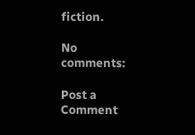fiction.

No comments:

Post a Comment